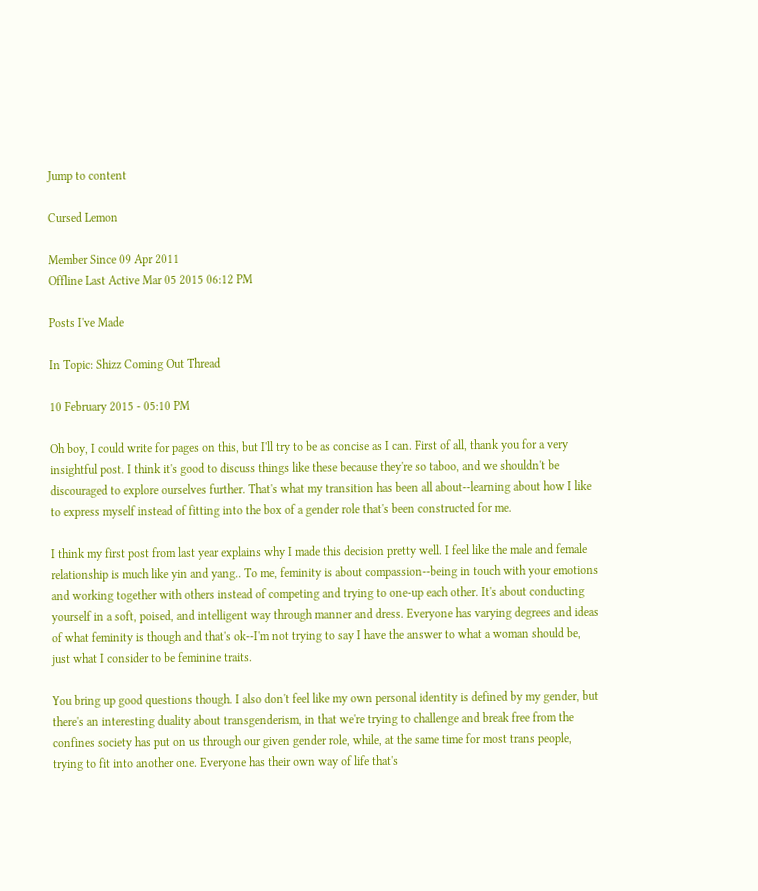Jump to content

Cursed Lemon

Member Since 09 Apr 2011
Offline Last Active Mar 05 2015 06:12 PM

Posts I've Made

In Topic: Shizz Coming Out Thread

10 February 2015 - 05:10 PM

Oh boy, I could write for pages on this, but I'll try to be as concise as I can. First of all, thank you for a very insightful post. I think it's good to discuss things like these because they're so taboo, and we shouldn't be discouraged to explore ourselves further. That's what my transition has been all about--learning about how I like to express myself instead of fitting into the box of a gender role that's been constructed for me.

I think my first post from last year explains why I made this decision pretty well. I feel like the male and female relationship is much like yin and yang.. To me, feminity is about compassion--being in touch with your emotions and working together with others instead of competing and trying to one-up each other. It's about conducting yourself in a soft, poised, and intelligent way through manner and dress. Everyone has varying degrees and ideas of what feminity is though and that's ok--I'm not trying to say I have the answer to what a woman should be, just what I consider to be feminine traits.

You bring up good questions though. I also don't feel like my own personal identity is defined by my gender, but there's an interesting duality about transgenderism, in that we're trying to challenge and break free from the confines society has put on us through our given gender role, while, at the same time for most trans people, trying to fit into another one. Everyone has their own way of life that's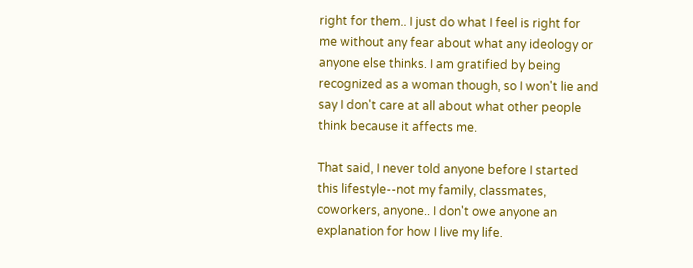right for them.. I just do what I feel is right for me without any fear about what any ideology or anyone else thinks. I am gratified by being recognized as a woman though, so I won't lie and say I don't care at all about what other people think because it affects me.

That said, I never told anyone before I started this lifestyle--not my family, classmates, coworkers, anyone.. I don't owe anyone an explanation for how I live my life.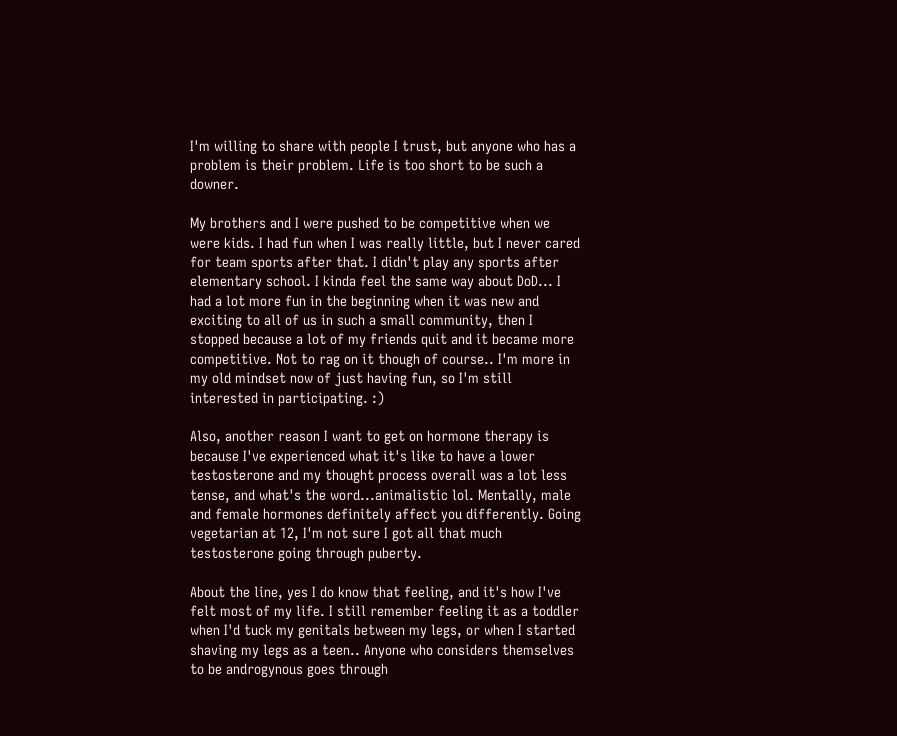I'm willing to share with people I trust, but anyone who has a problem is their problem. Life is too short to be such a downer.

My brothers and I were pushed to be competitive when we were kids. I had fun when I was really little, but I never cared for team sports after that. I didn't play any sports after elementary school. I kinda feel the same way about DoD... I had a lot more fun in the beginning when it was new and exciting to all of us in such a small community, then I stopped because a lot of my friends quit and it became more competitive. Not to rag on it though of course.. I'm more in my old mindset now of just having fun, so I'm still interested in participating. :)

Also, another reason I want to get on hormone therapy is because I've experienced what it's like to have a lower testosterone and my thought process overall was a lot less tense, and what's the word...animalistic lol. Mentally, male and female hormones definitely affect you differently. Going vegetarian at 12, I'm not sure I got all that much testosterone going through puberty.

About the line, yes I do know that feeling, and it's how I've felt most of my life. I still remember feeling it as a toddler when I'd tuck my genitals between my legs, or when I started shaving my legs as a teen.. Anyone who considers themselves to be androgynous goes through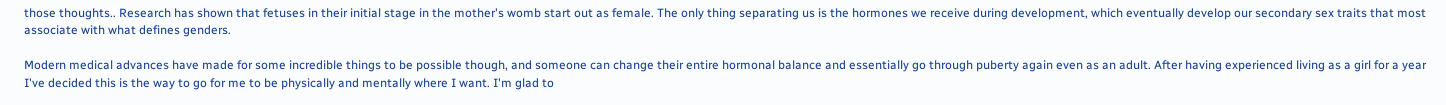those thoughts.. Research has shown that fetuses in their initial stage in the mother's womb start out as female. The only thing separating us is the hormones we receive during development, which eventually develop our secondary sex traits that most associate with what defines genders.

Modern medical advances have made for some incredible things to be possible though, and someone can change their entire hormonal balance and essentially go through puberty again even as an adult. After having experienced living as a girl for a year I've decided this is the way to go for me to be physically and mentally where I want. I'm glad to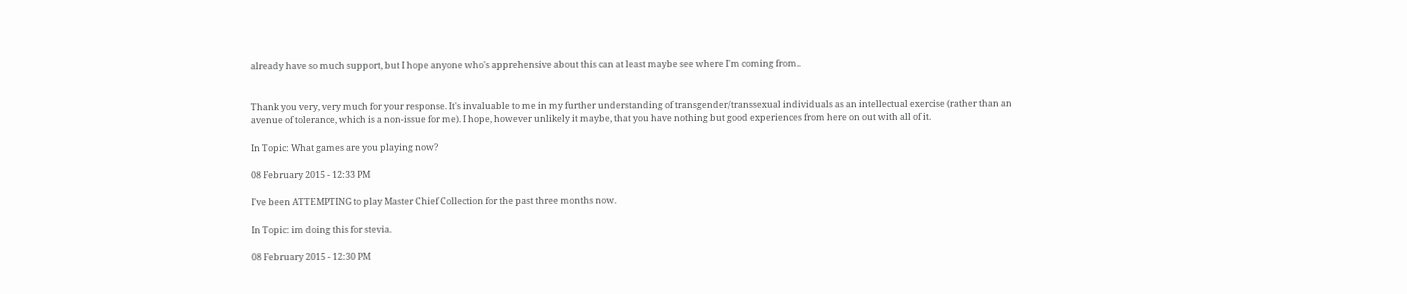already have so much support, but I hope anyone who's apprehensive about this can at least maybe see where I'm coming from..


Thank you very, very much for your response. It's invaluable to me in my further understanding of transgender/transsexual individuals as an intellectual exercise (rather than an avenue of tolerance, which is a non-issue for me). I hope, however unlikely it maybe, that you have nothing but good experiences from here on out with all of it.

In Topic: What games are you playing now?

08 February 2015 - 12:33 PM

I've been ATTEMPTING to play Master Chief Collection for the past three months now.

In Topic: im doing this for stevia.

08 February 2015 - 12:30 PM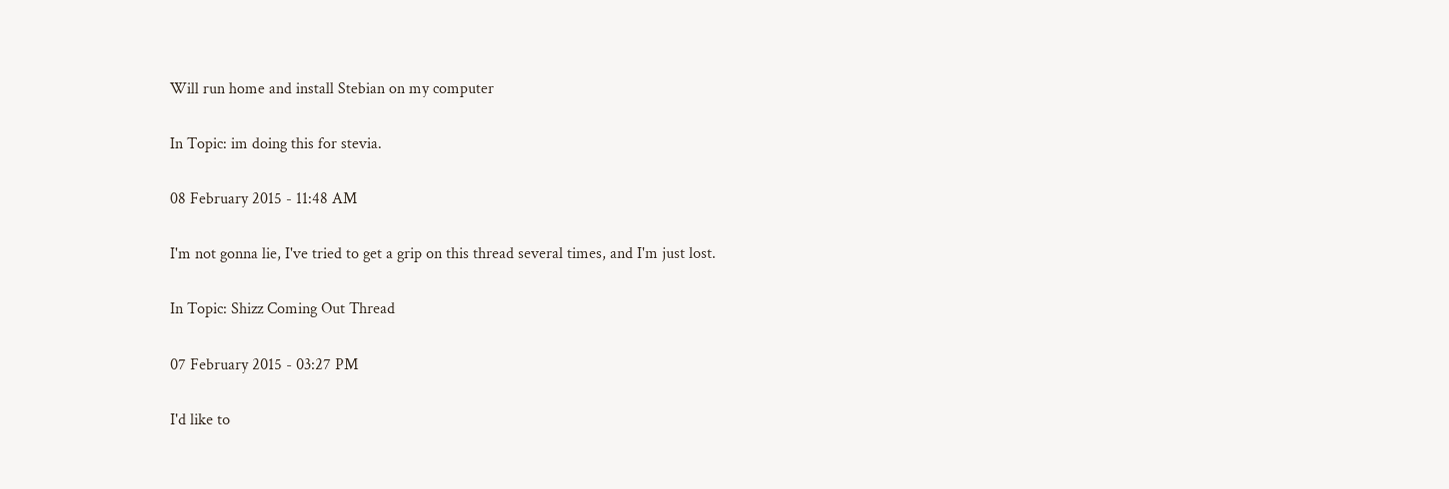Will run home and install Stebian on my computer

In Topic: im doing this for stevia.

08 February 2015 - 11:48 AM

I'm not gonna lie, I've tried to get a grip on this thread several times, and I'm just lost.

In Topic: Shizz Coming Out Thread

07 February 2015 - 03:27 PM

I'd like to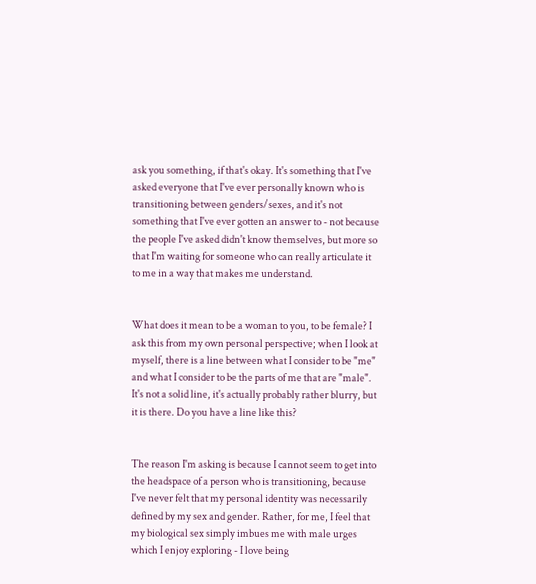ask you something, if that's okay. It's something that I've asked everyone that I've ever personally known who is transitioning between genders/sexes, and it's not something that I've ever gotten an answer to - not because the people I've asked didn't know themselves, but more so that I'm waiting for someone who can really articulate it to me in a way that makes me understand.


What does it mean to be a woman to you, to be female? I ask this from my own personal perspective; when I look at myself, there is a line between what I consider to be "me" and what I consider to be the parts of me that are "male". It's not a solid line, it's actually probably rather blurry, but it is there. Do you have a line like this?


The reason I'm asking is because I cannot seem to get into the headspace of a person who is transitioning, because I've never felt that my personal identity was necessarily defined by my sex and gender. Rather, for me, I feel that my biological sex simply imbues me with male urges which I enjoy exploring - I love being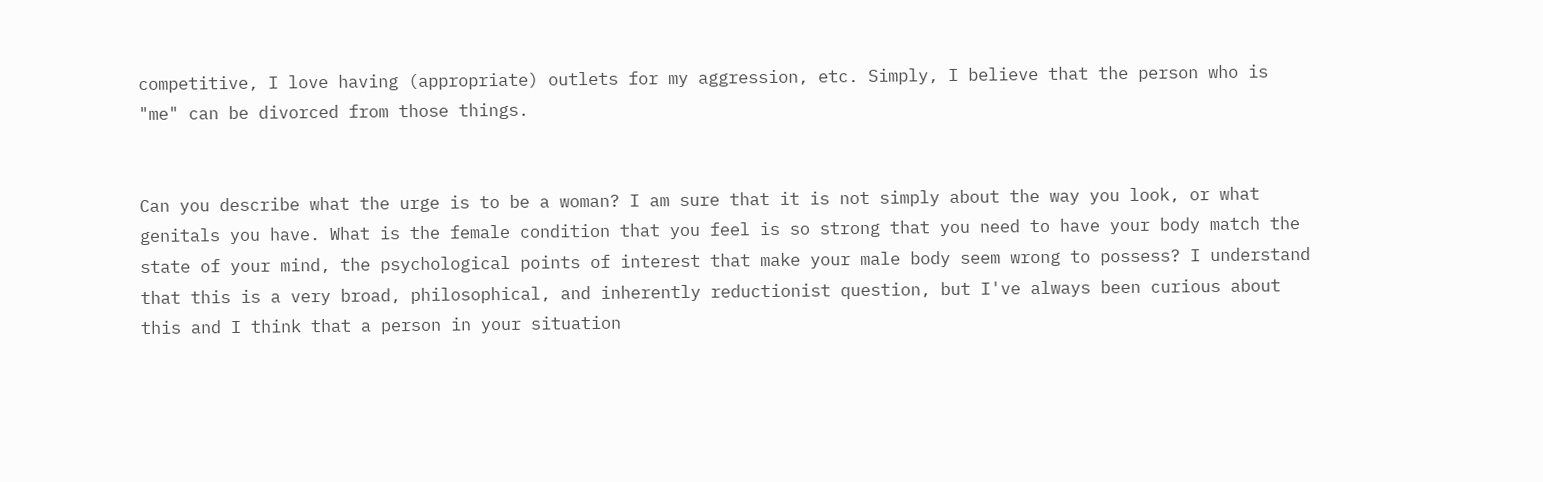competitive, I love having (appropriate) outlets for my aggression, etc. Simply, I believe that the person who is "me" can be divorced from those things.


Can you describe what the urge is to be a woman? I am sure that it is not simply about the way you look, or what genitals you have. What is the female condition that you feel is so strong that you need to have your body match the state of your mind, the psychological points of interest that make your male body seem wrong to possess? I understand that this is a very broad, philosophical, and inherently reductionist question, but I've always been curious about this and I think that a person in your situation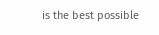is the best possible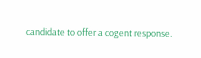candidate to offer a cogent response.